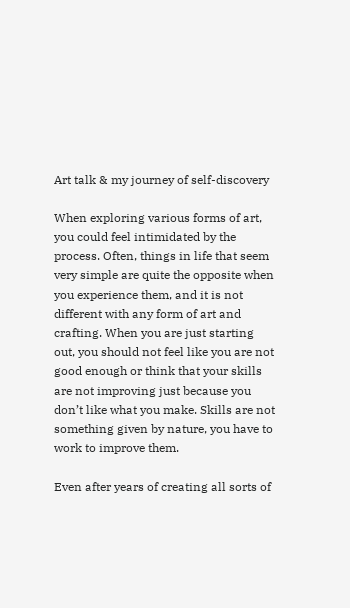Art talk & my journey of self-discovery

When exploring various forms of art, you could feel intimidated by the process. Often, things in life that seem very simple are quite the opposite when you experience them, and it is not different with any form of art and crafting. When you are just starting out, you should not feel like you are not good enough or think that your skills are not improving just because you don’t like what you make. Skills are not something given by nature, you have to work to improve them.

Even after years of creating all sorts of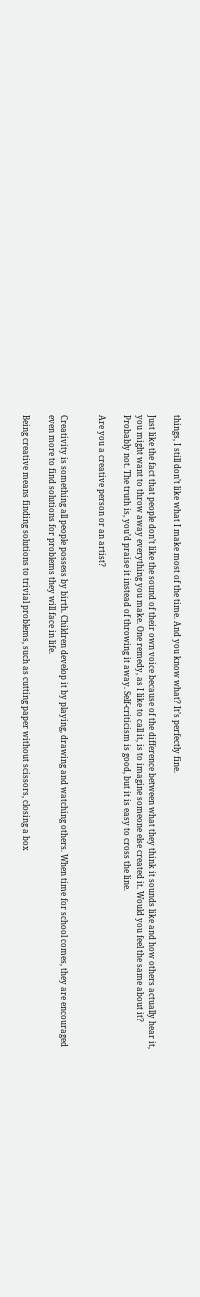things, I still don’t like what I make most of the time. And you know what? It’s perfectly fine.

Just like the fact that people don’t like the sound of their own voice because of the difference between what they think it sounds like and how others actually hear it, you might want to throw away everything you make. One remedy, as I like to call it, is to imagine someone else created it. Would you feel the same about it? Probably not. The truth is, you’d praise it instead of throwing it away. Self-criticism is good, but it is easy to cross the line.

Are you a creative person or an artist?


Creativity is something all people possess by birth. Children develop it by playing, drawing and watching others. When time for school comes, they are encouraged even more to find solutions for problems they will face in life.

Being creative means finding solutions to trivial problems, such as cutting paper without scissors, closing a box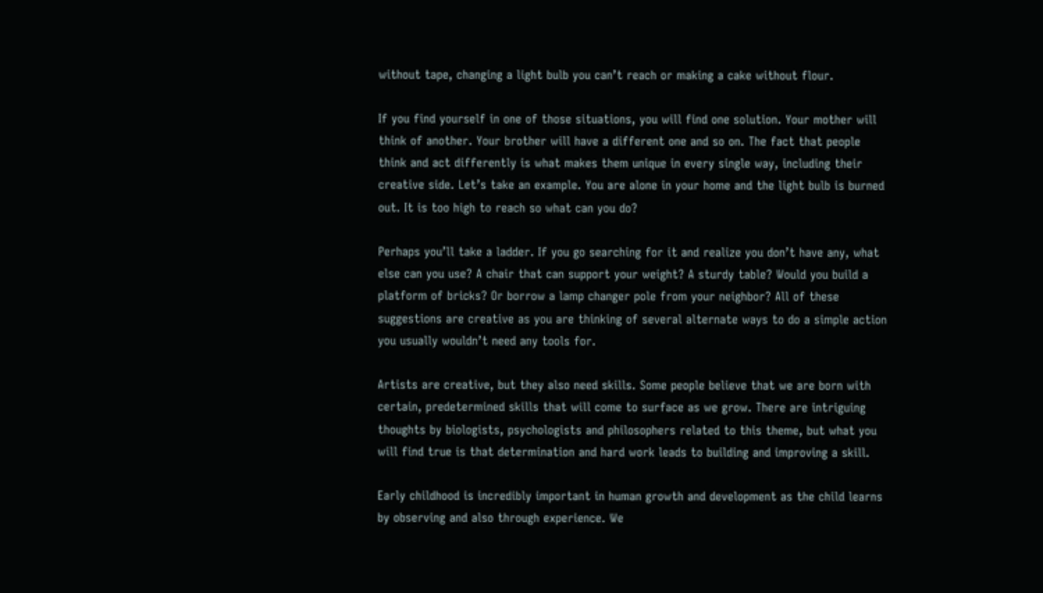without tape, changing a light bulb you can’t reach or making a cake without flour.

If you find yourself in one of those situations, you will find one solution. Your mother will think of another. Your brother will have a different one and so on. The fact that people think and act differently is what makes them unique in every single way, including their creative side. Let’s take an example. You are alone in your home and the light bulb is burned out. It is too high to reach so what can you do?

Perhaps you’ll take a ladder. If you go searching for it and realize you don’t have any, what else can you use? A chair that can support your weight? A sturdy table? Would you build a platform of bricks? Or borrow a lamp changer pole from your neighbor? All of these suggestions are creative as you are thinking of several alternate ways to do a simple action you usually wouldn’t need any tools for.

Artists are creative, but they also need skills. Some people believe that we are born with certain, predetermined skills that will come to surface as we grow. There are intriguing thoughts by biologists, psychologists and philosophers related to this theme, but what you will find true is that determination and hard work leads to building and improving a skill.

Early childhood is incredibly important in human growth and development as the child learns by observing and also through experience. We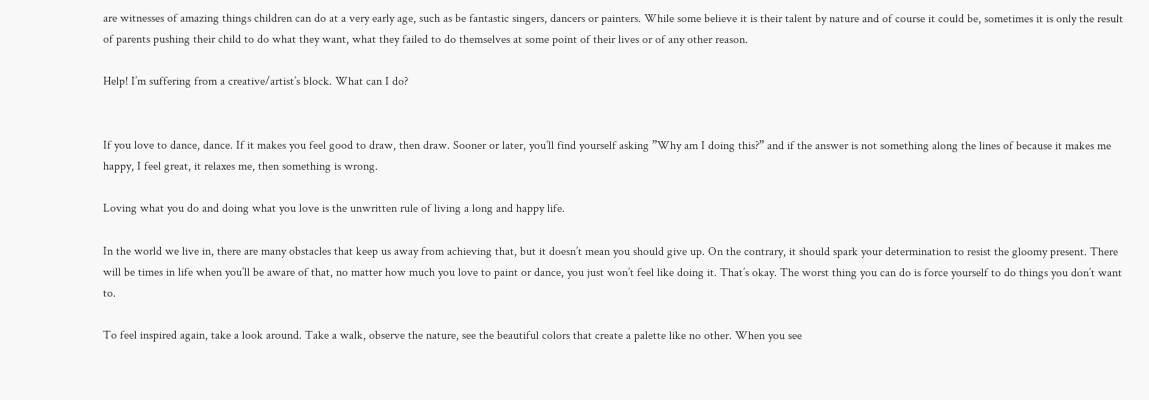are witnesses of amazing things children can do at a very early age, such as be fantastic singers, dancers or painters. While some believe it is their talent by nature and of course it could be, sometimes it is only the result of parents pushing their child to do what they want, what they failed to do themselves at some point of their lives or of any other reason.

Help! I’m suffering from a creative/artist’s block. What can I do?


If you love to dance, dance. If it makes you feel good to draw, then draw. Sooner or later, you’ll find yourself asking ”Why am I doing this?” and if the answer is not something along the lines of because it makes me happy, I feel great, it relaxes me, then something is wrong.

Loving what you do and doing what you love is the unwritten rule of living a long and happy life.

In the world we live in, there are many obstacles that keep us away from achieving that, but it doesn’t mean you should give up. On the contrary, it should spark your determination to resist the gloomy present. There will be times in life when you’ll be aware of that, no matter how much you love to paint or dance, you just won’t feel like doing it. That’s okay. The worst thing you can do is force yourself to do things you don’t want to.

To feel inspired again, take a look around. Take a walk, observe the nature, see the beautiful colors that create a palette like no other. When you see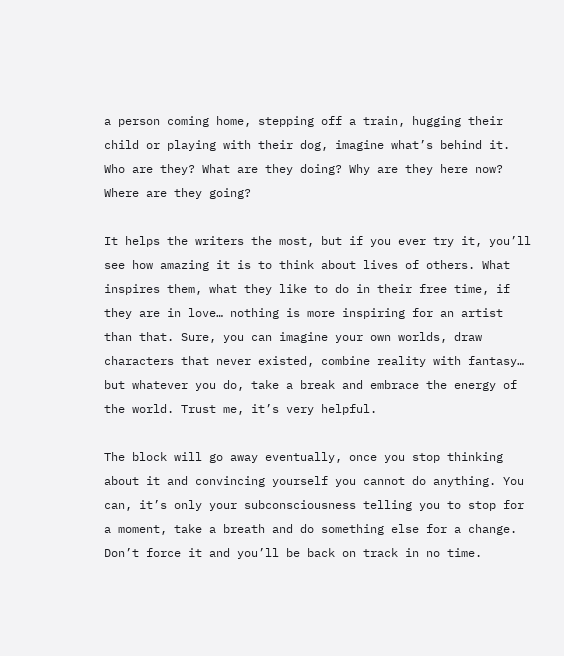a person coming home, stepping off a train, hugging their child or playing with their dog, imagine what’s behind it. Who are they? What are they doing? Why are they here now? Where are they going?

It helps the writers the most, but if you ever try it, you’ll see how amazing it is to think about lives of others. What inspires them, what they like to do in their free time, if they are in love… nothing is more inspiring for an artist than that. Sure, you can imagine your own worlds, draw characters that never existed, combine reality with fantasy… but whatever you do, take a break and embrace the energy of the world. Trust me, it’s very helpful.

The block will go away eventually, once you stop thinking about it and convincing yourself you cannot do anything. You can, it’s only your subconsciousness telling you to stop for a moment, take a breath and do something else for a change. Don’t force it and you’ll be back on track in no time.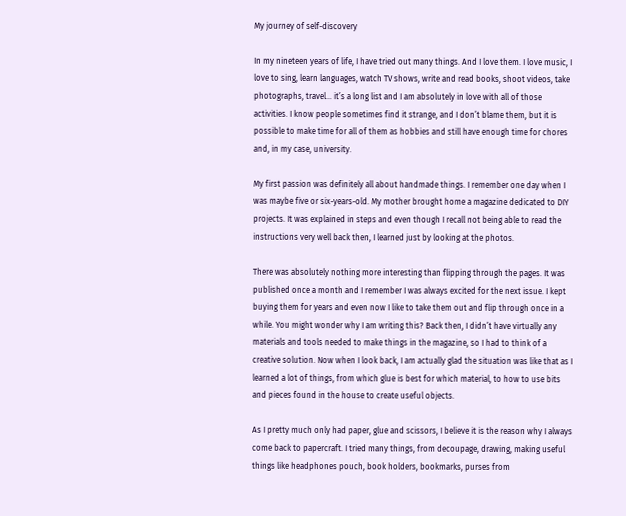My journey of self-discovery

In my nineteen years of life, I have tried out many things. And I love them. I love music, I love to sing, learn languages, watch TV shows, write and read books, shoot videos, take photographs, travel… it’s a long list and I am absolutely in love with all of those activities. I know people sometimes find it strange, and I don’t blame them, but it is possible to make time for all of them as hobbies and still have enough time for chores and, in my case, university.

My first passion was definitely all about handmade things. I remember one day when I was maybe five or six-years-old. My mother brought home a magazine dedicated to DIY projects. It was explained in steps and even though I recall not being able to read the instructions very well back then, I learned just by looking at the photos.

There was absolutely nothing more interesting than flipping through the pages. It was published once a month and I remember I was always excited for the next issue. I kept buying them for years and even now I like to take them out and flip through once in a while. You might wonder why I am writing this? Back then, I didn’t have virtually any materials and tools needed to make things in the magazine, so I had to think of a creative solution. Now when I look back, I am actually glad the situation was like that as I learned a lot of things, from which glue is best for which material, to how to use bits and pieces found in the house to create useful objects.

As I pretty much only had paper, glue and scissors, I believe it is the reason why I always come back to papercraft. I tried many things, from decoupage, drawing, making useful things like headphones pouch, book holders, bookmarks, purses from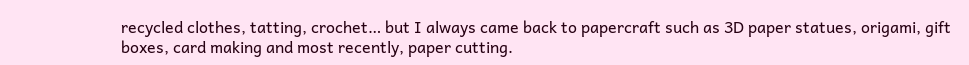recycled clothes, tatting, crochet… but I always came back to papercraft such as 3D paper statues, origami, gift boxes, card making and most recently, paper cutting.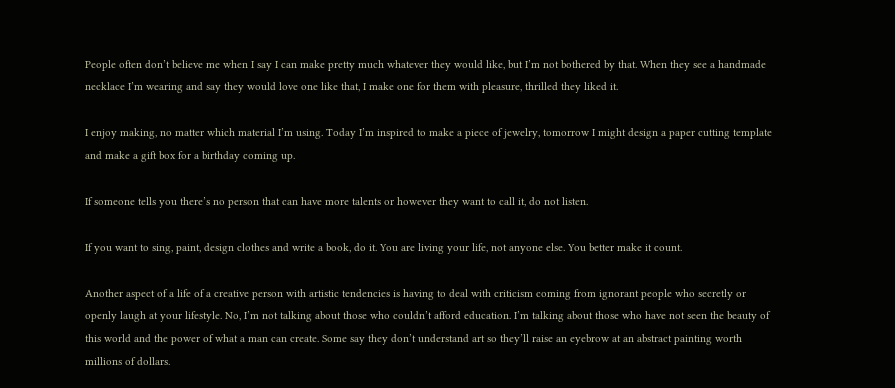People often don’t believe me when I say I can make pretty much whatever they would like, but I’m not bothered by that. When they see a handmade necklace I’m wearing and say they would love one like that, I make one for them with pleasure, thrilled they liked it.

I enjoy making, no matter which material I’m using. Today I’m inspired to make a piece of jewelry, tomorrow I might design a paper cutting template and make a gift box for a birthday coming up.

If someone tells you there’s no person that can have more talents or however they want to call it, do not listen.

If you want to sing, paint, design clothes and write a book, do it. You are living your life, not anyone else. You better make it count.

Another aspect of a life of a creative person with artistic tendencies is having to deal with criticism coming from ignorant people who secretly or openly laugh at your lifestyle. No, I’m not talking about those who couldn’t afford education. I’m talking about those who have not seen the beauty of this world and the power of what a man can create. Some say they don’t understand art so they’ll raise an eyebrow at an abstract painting worth millions of dollars.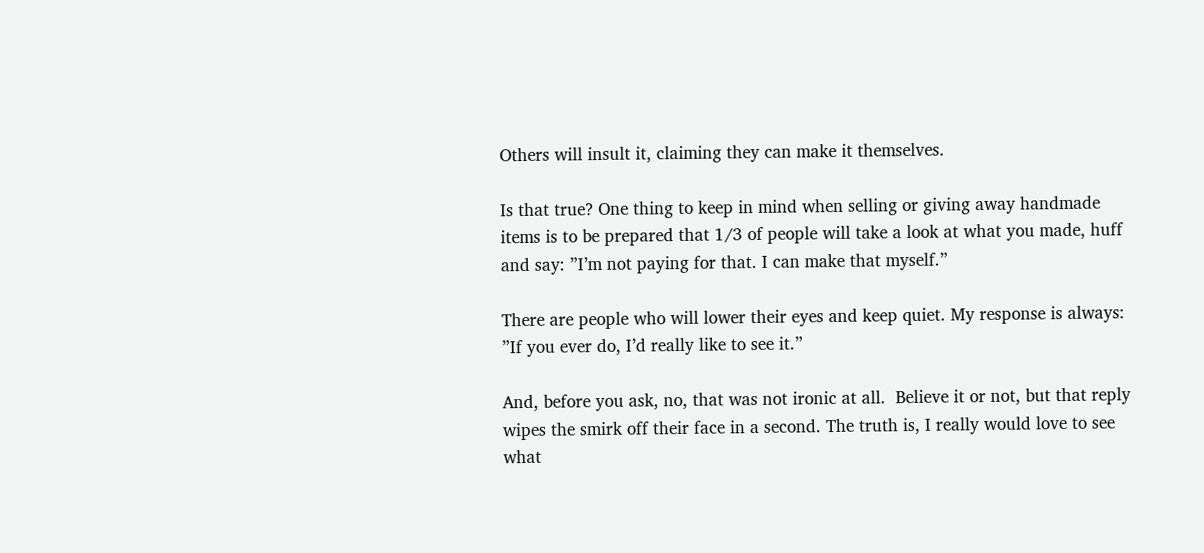Others will insult it, claiming they can make it themselves.

Is that true? One thing to keep in mind when selling or giving away handmade items is to be prepared that 1/3 of people will take a look at what you made, huff and say: ”I’m not paying for that. I can make that myself.”

There are people who will lower their eyes and keep quiet. My response is always: ”If you ever do, I’d really like to see it.”

And, before you ask, no, that was not ironic at all.  Believe it or not, but that reply wipes the smirk off their face in a second. The truth is, I really would love to see what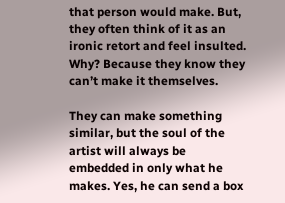that person would make. But, they often think of it as an ironic retort and feel insulted. Why? Because they know they can’t make it themselves.

They can make something similar, but the soul of the artist will always be embedded in only what he makes. Yes, he can send a box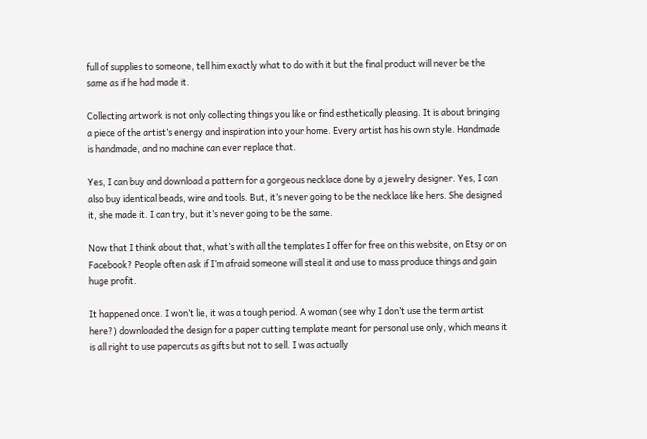full of supplies to someone, tell him exactly what to do with it but the final product will never be the same as if he had made it.

Collecting artwork is not only collecting things you like or find esthetically pleasing. It is about bringing a piece of the artist’s energy and inspiration into your home. Every artist has his own style. Handmade is handmade, and no machine can ever replace that.

Yes, I can buy and download a pattern for a gorgeous necklace done by a jewelry designer. Yes, I can also buy identical beads, wire and tools. But, it’s never going to be the necklace like hers. She designed it, she made it. I can try, but it’s never going to be the same.

Now that I think about that, what’s with all the templates I offer for free on this website, on Etsy or on Facebook? People often ask if I’m afraid someone will steal it and use to mass produce things and gain huge profit.

It happened once. I won’t lie, it was a tough period. A woman (see why I don’t use the term artist here?) downloaded the design for a paper cutting template meant for personal use only, which means it is all right to use papercuts as gifts but not to sell. I was actually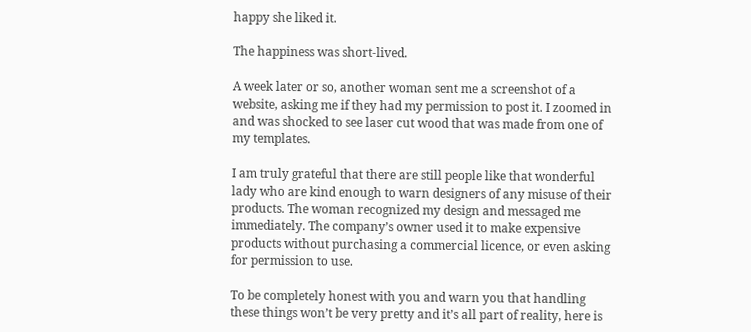happy she liked it.

The happiness was short-lived.

A week later or so, another woman sent me a screenshot of a website, asking me if they had my permission to post it. I zoomed in and was shocked to see laser cut wood that was made from one of my templates.

I am truly grateful that there are still people like that wonderful lady who are kind enough to warn designers of any misuse of their products. The woman recognized my design and messaged me immediately. The company’s owner used it to make expensive products without purchasing a commercial licence, or even asking for permission to use.

To be completely honest with you and warn you that handling these things won’t be very pretty and it’s all part of reality, here is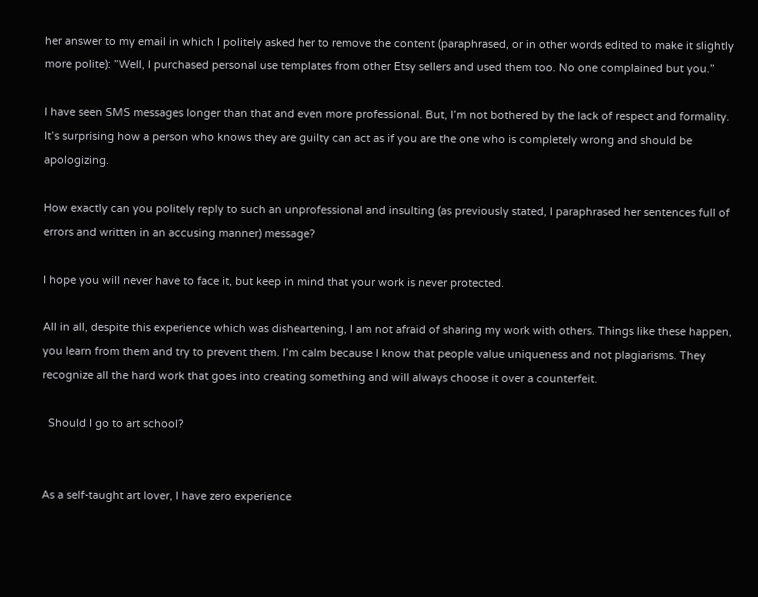her answer to my email in which I politely asked her to remove the content (paraphrased, or in other words edited to make it slightly more polite): ”Well, I purchased personal use templates from other Etsy sellers and used them too. No one complained but you.”

I have seen SMS messages longer than that and even more professional. But, I’m not bothered by the lack of respect and formality. It’s surprising how a person who knows they are guilty can act as if you are the one who is completely wrong and should be apologizing.

How exactly can you politely reply to such an unprofessional and insulting (as previously stated, I paraphrased her sentences full of errors and written in an accusing manner) message?

I hope you will never have to face it, but keep in mind that your work is never protected.

All in all, despite this experience which was disheartening, I am not afraid of sharing my work with others. Things like these happen, you learn from them and try to prevent them. I’m calm because I know that people value uniqueness and not plagiarisms. They recognize all the hard work that goes into creating something and will always choose it over a counterfeit.

  Should I go to art school?


As a self-taught art lover, I have zero experience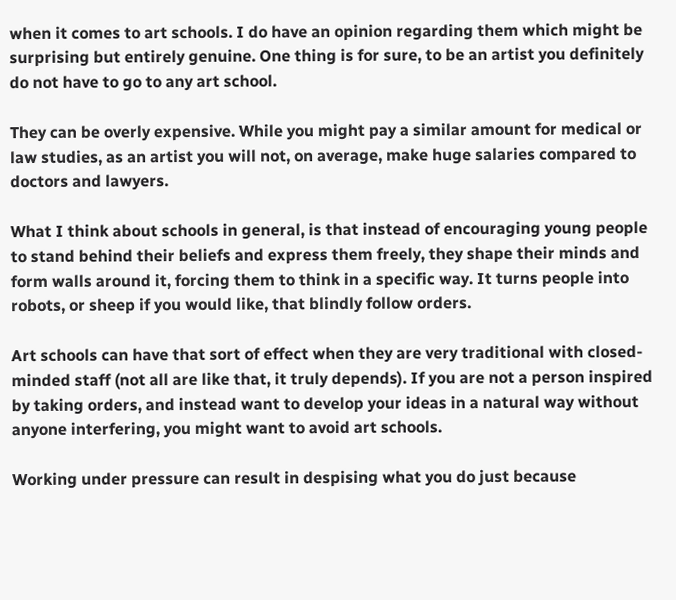when it comes to art schools. I do have an opinion regarding them which might be surprising but entirely genuine. One thing is for sure, to be an artist you definitely do not have to go to any art school.

They can be overly expensive. While you might pay a similar amount for medical or law studies, as an artist you will not, on average, make huge salaries compared to doctors and lawyers.

What I think about schools in general, is that instead of encouraging young people to stand behind their beliefs and express them freely, they shape their minds and form walls around it, forcing them to think in a specific way. It turns people into robots, or sheep if you would like, that blindly follow orders.

Art schools can have that sort of effect when they are very traditional with closed-minded staff (not all are like that, it truly depends). If you are not a person inspired by taking orders, and instead want to develop your ideas in a natural way without anyone interfering, you might want to avoid art schools.

Working under pressure can result in despising what you do just because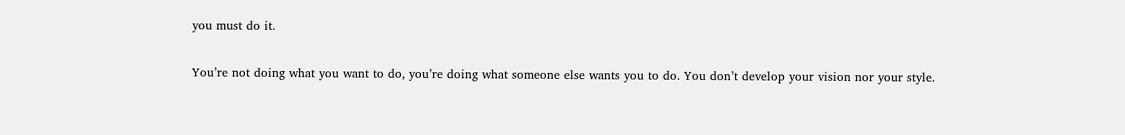you must do it.

You’re not doing what you want to do, you’re doing what someone else wants you to do. You don’t develop your vision nor your style.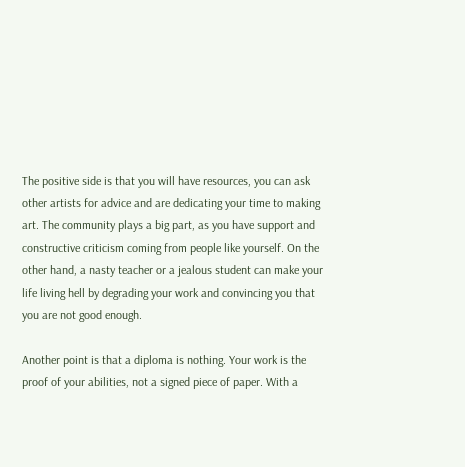The positive side is that you will have resources, you can ask other artists for advice and are dedicating your time to making art. The community plays a big part, as you have support and constructive criticism coming from people like yourself. On the other hand, a nasty teacher or a jealous student can make your life living hell by degrading your work and convincing you that you are not good enough.

Another point is that a diploma is nothing. Your work is the proof of your abilities, not a signed piece of paper. With a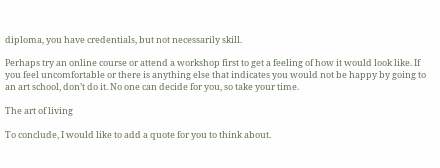diploma, you have credentials, but not necessarily skill.

Perhaps try an online course or attend a workshop first to get a feeling of how it would look like. If you feel uncomfortable or there is anything else that indicates you would not be happy by going to an art school, don’t do it. No one can decide for you, so take your time.

The art of living

To conclude, I would like to add a quote for you to think about.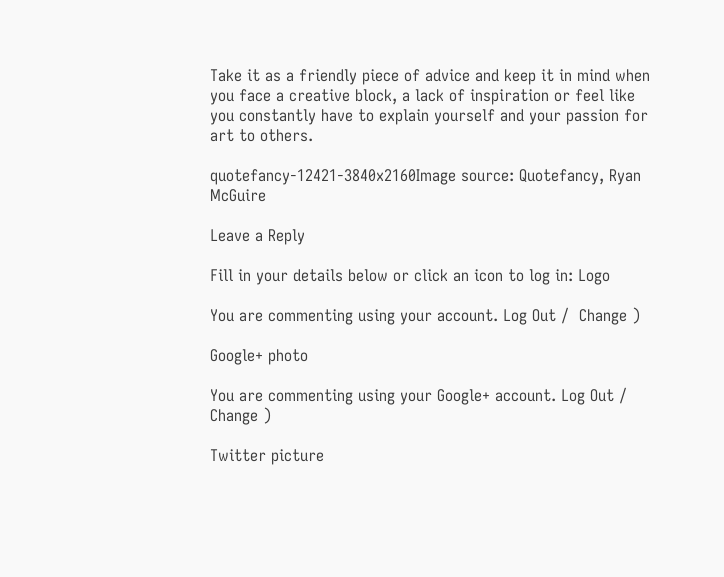Take it as a friendly piece of advice and keep it in mind when you face a creative block, a lack of inspiration or feel like you constantly have to explain yourself and your passion for art to others.

quotefancy-12421-3840x2160Image source: Quotefancy, Ryan McGuire

Leave a Reply

Fill in your details below or click an icon to log in: Logo

You are commenting using your account. Log Out /  Change )

Google+ photo

You are commenting using your Google+ account. Log Out /  Change )

Twitter picture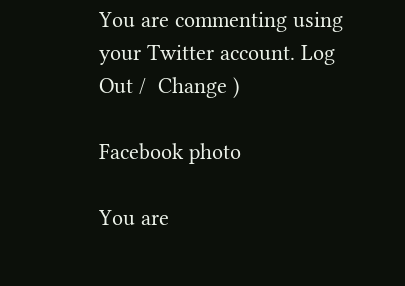You are commenting using your Twitter account. Log Out /  Change )

Facebook photo

You are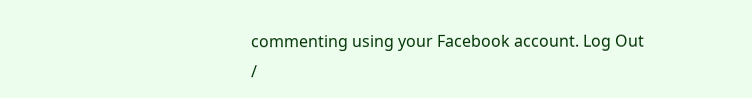commenting using your Facebook account. Log Out /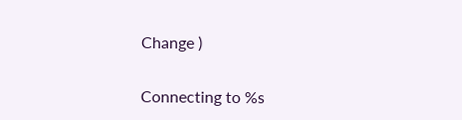Change )


Connecting to %s